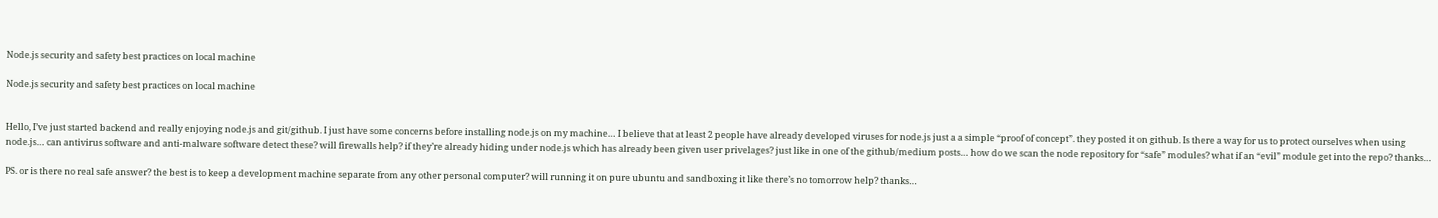Node.js security and safety best practices on local machine

Node.js security and safety best practices on local machine


Hello, I’ve just started backend and really enjoying node.js and git/github. I just have some concerns before installing node.js on my machine… I believe that at least 2 people have already developed viruses for node.js just a a simple “proof of concept”. they posted it on github. Is there a way for us to protect ourselves when using node.js… can antivirus software and anti-malware software detect these? will firewalls help? if they’re already hiding under node.js which has already been given user privelages? just like in one of the github/medium posts… how do we scan the node repository for “safe” modules? what if an “evil” module get into the repo? thanks…

PS. or is there no real safe answer? the best is to keep a development machine separate from any other personal computer? will running it on pure ubuntu and sandboxing it like there’s no tomorrow help? thanks…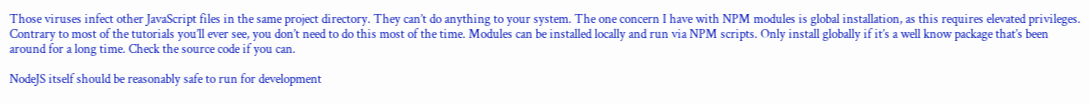Those viruses infect other JavaScript files in the same project directory. They can’t do anything to your system. The one concern I have with NPM modules is global installation, as this requires elevated privileges. Contrary to most of the tutorials you’ll ever see, you don’t need to do this most of the time. Modules can be installed locally and run via NPM scripts. Only install globally if it’s a well know package that’s been around for a long time. Check the source code if you can.

NodeJS itself should be reasonably safe to run for development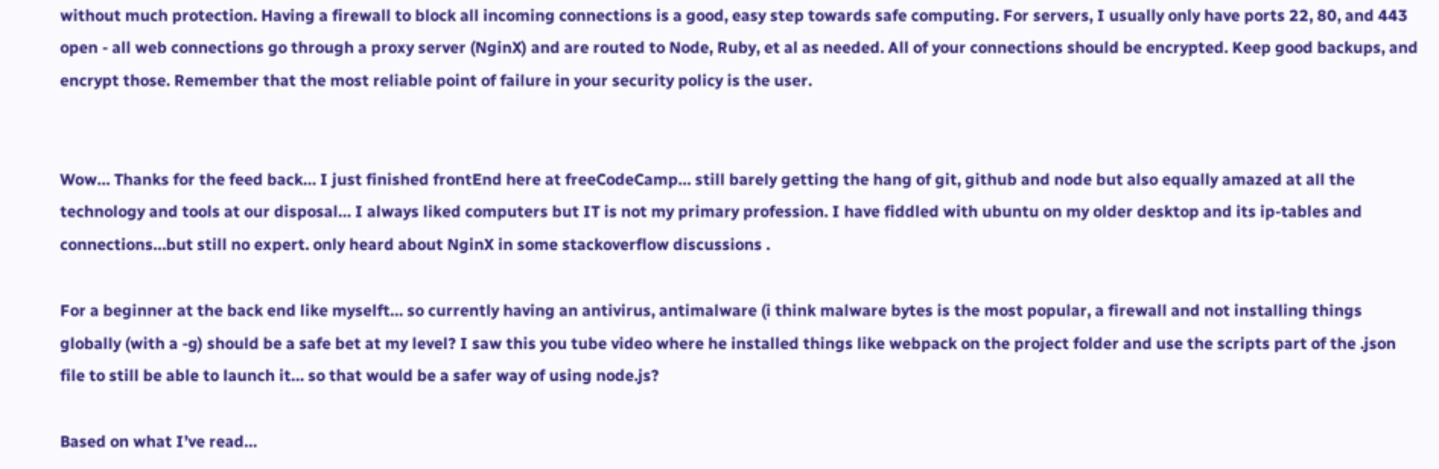without much protection. Having a firewall to block all incoming connections is a good, easy step towards safe computing. For servers, I usually only have ports 22, 80, and 443 open - all web connections go through a proxy server (NginX) and are routed to Node, Ruby, et al as needed. All of your connections should be encrypted. Keep good backups, and encrypt those. Remember that the most reliable point of failure in your security policy is the user.


Wow… Thanks for the feed back… I just finished frontEnd here at freeCodeCamp… still barely getting the hang of git, github and node but also equally amazed at all the technology and tools at our disposal… I always liked computers but IT is not my primary profession. I have fiddled with ubuntu on my older desktop and its ip-tables and connections…but still no expert. only heard about NginX in some stackoverflow discussions .

For a beginner at the back end like myselft… so currently having an antivirus, antimalware (i think malware bytes is the most popular, a firewall and not installing things globally (with a -g) should be a safe bet at my level? I saw this you tube video where he installed things like webpack on the project folder and use the scripts part of the .json file to still be able to launch it… so that would be a safer way of using node.js?

Based on what I’ve read…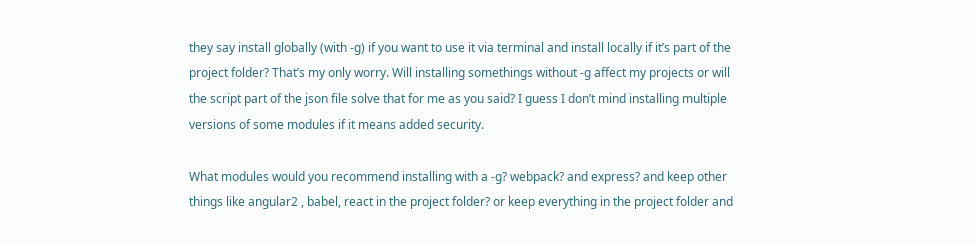they say install globally (with -g) if you want to use it via terminal and install locally if it’s part of the project folder? That’s my only worry. Will installing somethings without -g affect my projects or will the script part of the json file solve that for me as you said? I guess I don’t mind installing multiple versions of some modules if it means added security.

What modules would you recommend installing with a -g? webpack? and express? and keep other things like angular2 , babel, react in the project folder? or keep everything in the project folder and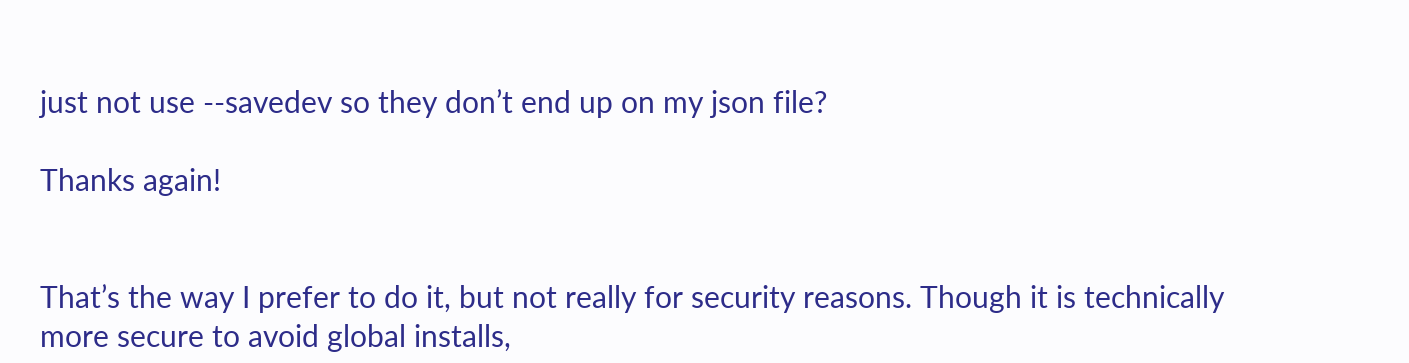just not use --savedev so they don’t end up on my json file?

Thanks again!


That’s the way I prefer to do it, but not really for security reasons. Though it is technically more secure to avoid global installs,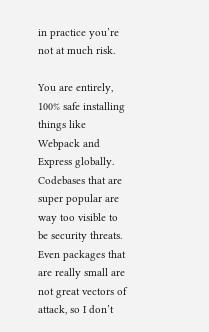in practice you’re not at much risk.

You are entirely, 100% safe installing things like Webpack and Express globally. Codebases that are super popular are way too visible to be security threats. Even packages that are really small are not great vectors of attack, so I don’t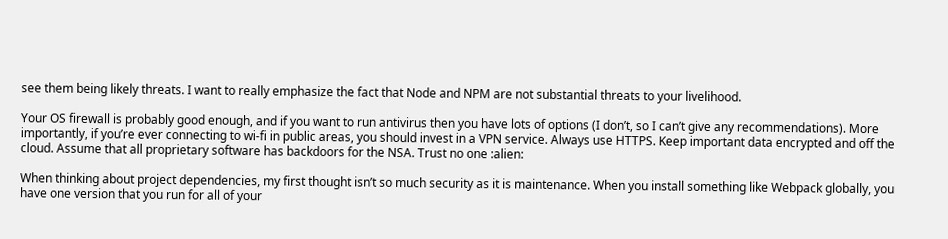see them being likely threats. I want to really emphasize the fact that Node and NPM are not substantial threats to your livelihood.

Your OS firewall is probably good enough, and if you want to run antivirus then you have lots of options (I don’t, so I can’t give any recommendations). More importantly, if you’re ever connecting to wi-fi in public areas, you should invest in a VPN service. Always use HTTPS. Keep important data encrypted and off the cloud. Assume that all proprietary software has backdoors for the NSA. Trust no one :alien:

When thinking about project dependencies, my first thought isn’t so much security as it is maintenance. When you install something like Webpack globally, you have one version that you run for all of your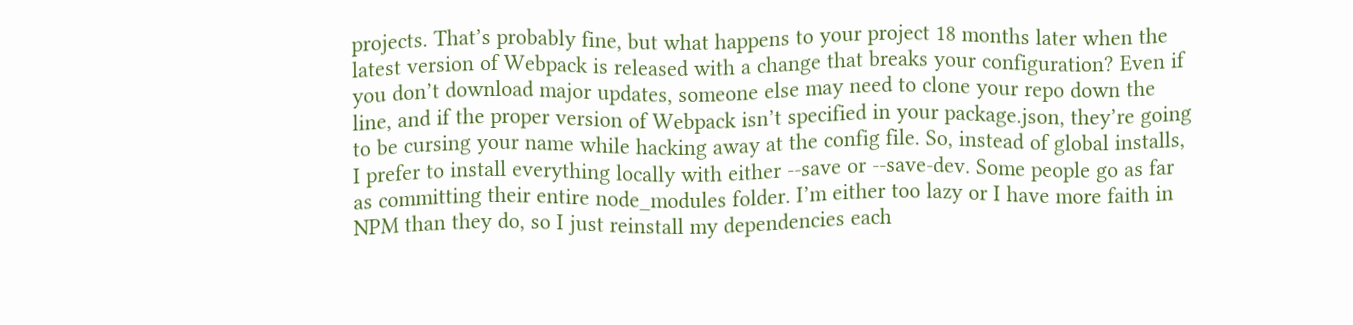projects. That’s probably fine, but what happens to your project 18 months later when the latest version of Webpack is released with a change that breaks your configuration? Even if you don’t download major updates, someone else may need to clone your repo down the line, and if the proper version of Webpack isn’t specified in your package.json, they’re going to be cursing your name while hacking away at the config file. So, instead of global installs, I prefer to install everything locally with either --save or --save-dev. Some people go as far as committing their entire node_modules folder. I’m either too lazy or I have more faith in NPM than they do, so I just reinstall my dependencies each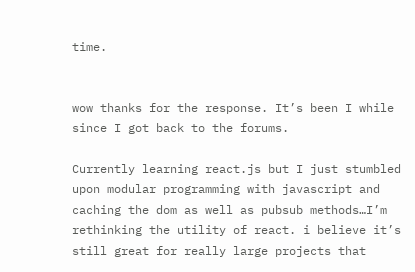time.


wow thanks for the response. It’s been I while since I got back to the forums.

Currently learning react.js but I just stumbled upon modular programming with javascript and caching the dom as well as pubsub methods…I’m rethinking the utility of react. i believe it’s still great for really large projects that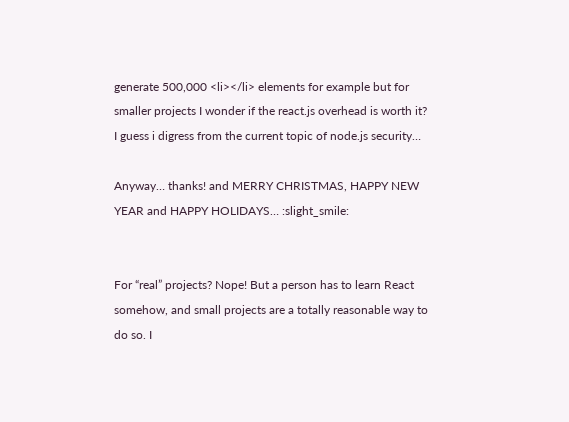generate 500,000 <li></li> elements for example but for smaller projects I wonder if the react.js overhead is worth it? I guess i digress from the current topic of node.js security…

Anyway… thanks! and MERRY CHRISTMAS, HAPPY NEW YEAR and HAPPY HOLIDAYS… :slight_smile:


For “real” projects? Nope! But a person has to learn React somehow, and small projects are a totally reasonable way to do so. I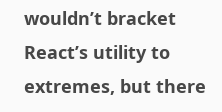wouldn’t bracket React’s utility to extremes, but there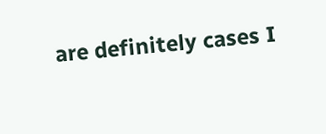are definitely cases I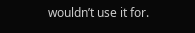wouldn’t use it for.